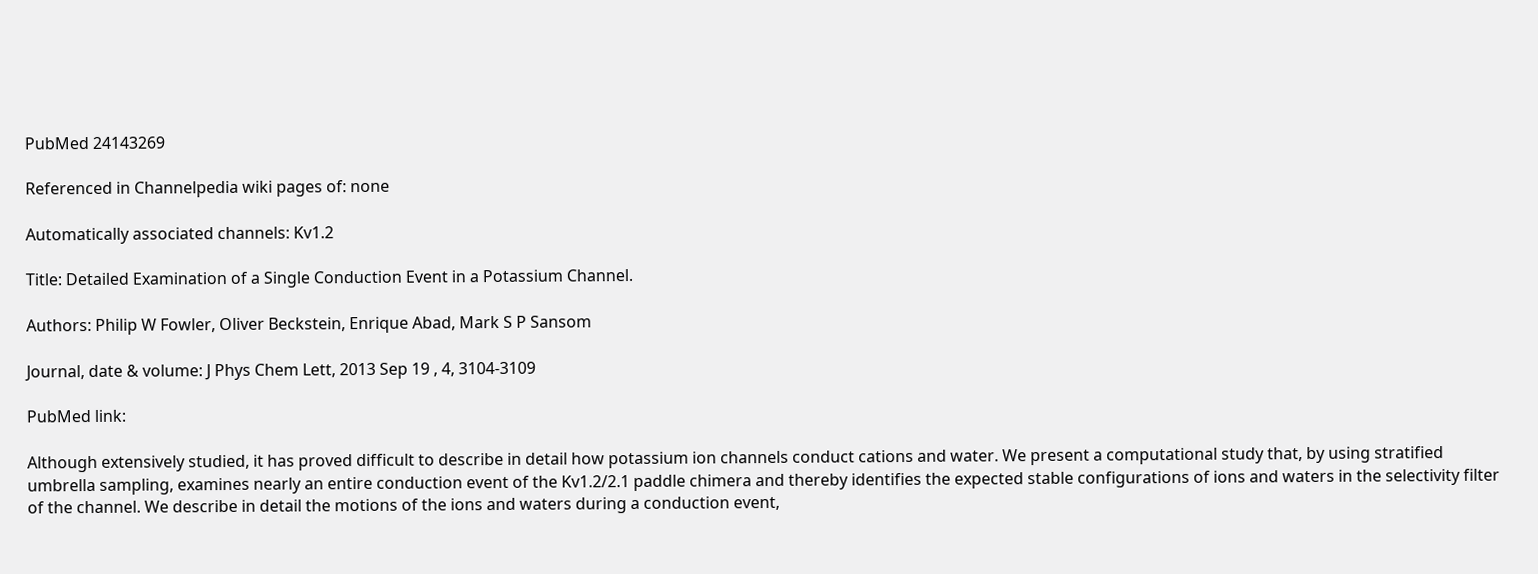PubMed 24143269

Referenced in Channelpedia wiki pages of: none

Automatically associated channels: Kv1.2

Title: Detailed Examination of a Single Conduction Event in a Potassium Channel.

Authors: Philip W Fowler, Oliver Beckstein, Enrique Abad, Mark S P Sansom

Journal, date & volume: J Phys Chem Lett, 2013 Sep 19 , 4, 3104-3109

PubMed link:

Although extensively studied, it has proved difficult to describe in detail how potassium ion channels conduct cations and water. We present a computational study that, by using stratified umbrella sampling, examines nearly an entire conduction event of the Kv1.2/2.1 paddle chimera and thereby identifies the expected stable configurations of ions and waters in the selectivity filter of the channel. We describe in detail the motions of the ions and waters during a conduction event,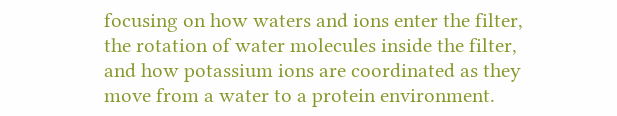focusing on how waters and ions enter the filter, the rotation of water molecules inside the filter, and how potassium ions are coordinated as they move from a water to a protein environment.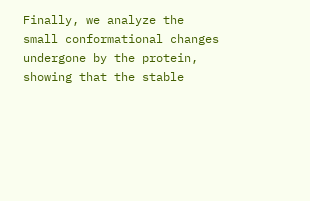Finally, we analyze the small conformational changes undergone by the protein, showing that the stable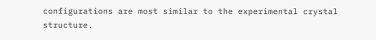configurations are most similar to the experimental crystal structure.